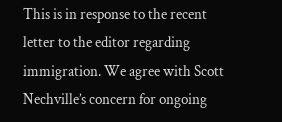This is in response to the recent letter to the editor regarding immigration. We agree with Scott Nechville’s concern for ongoing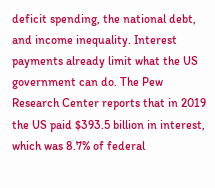deficit spending, the national debt, and income inequality. Interest payments already limit what the US government can do. The Pew Research Center reports that in 2019 the US paid $393.5 billion in interest, which was 8.7% of federal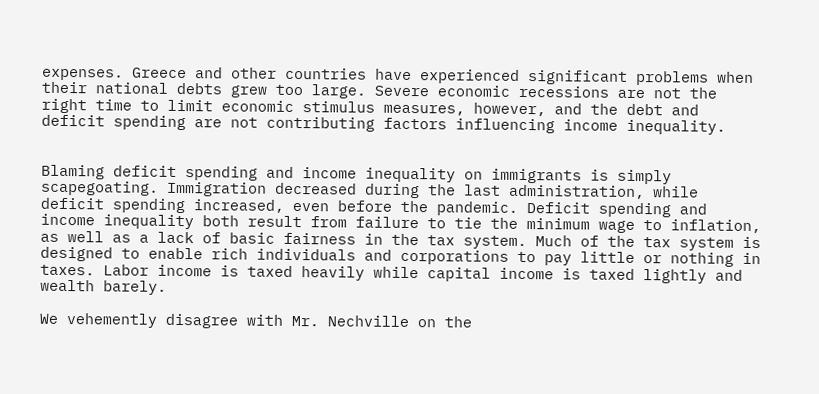expenses. Greece and other countries have experienced significant problems when their national debts grew too large. Severe economic recessions are not the right time to limit economic stimulus measures, however, and the debt and deficit spending are not contributing factors influencing income inequality.


Blaming deficit spending and income inequality on immigrants is simply scapegoating. Immigration decreased during the last administration, while deficit spending increased, even before the pandemic. Deficit spending and income inequality both result from failure to tie the minimum wage to inflation, as well as a lack of basic fairness in the tax system. Much of the tax system is designed to enable rich individuals and corporations to pay little or nothing in taxes. Labor income is taxed heavily while capital income is taxed lightly and wealth barely.

We vehemently disagree with Mr. Nechville on the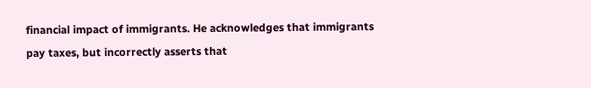financial impact of immigrants. He acknowledges that immigrants pay taxes, but incorrectly asserts that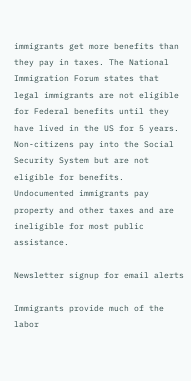immigrants get more benefits than they pay in taxes. The National Immigration Forum states that legal immigrants are not eligible for Federal benefits until they have lived in the US for 5 years. Non-citizens pay into the Social Security System but are not eligible for benefits. Undocumented immigrants pay property and other taxes and are ineligible for most public assistance.

Newsletter signup for email alerts

Immigrants provide much of the labor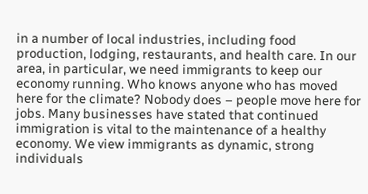in a number of local industries, including food production, lodging, restaurants, and health care. In our area, in particular, we need immigrants to keep our economy running. Who knows anyone who has moved here for the climate? Nobody does – people move here for jobs. Many businesses have stated that continued immigration is vital to the maintenance of a healthy economy. We view immigrants as dynamic, strong individuals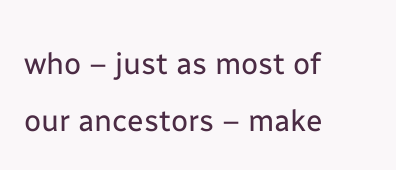who – just as most of our ancestors – make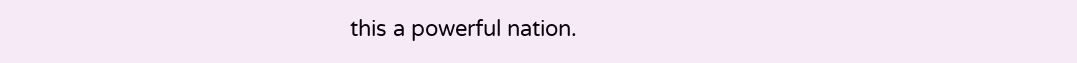this a powerful nation.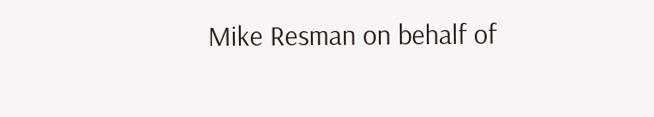Mike Resman on behalf of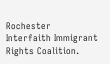Rochester Interfaith Immigrant Rights Coalition.